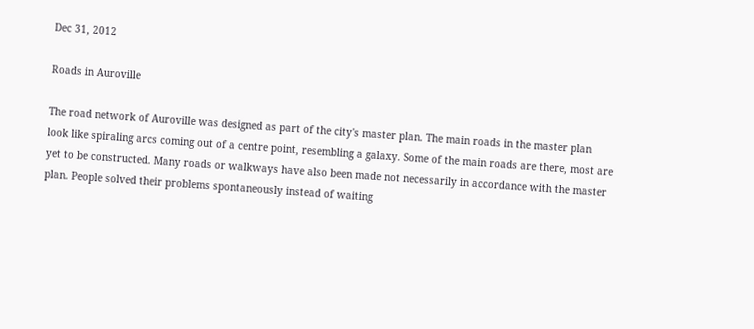Dec 31, 2012

Roads in Auroville

The road network of Auroville was designed as part of the city's master plan. The main roads in the master plan look like spiraling arcs coming out of a centre point, resembling a galaxy. Some of the main roads are there, most are yet to be constructed. Many roads or walkways have also been made not necessarily in accordance with the master plan. People solved their problems spontaneously instead of waiting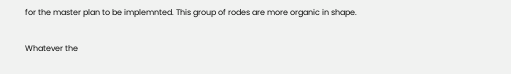for the master plan to be implemnted. This group of rodes are more organic in shape.

Whatever the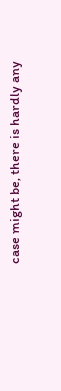case might be, there is hardly any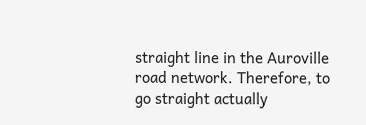straight line in the Auroville road network. Therefore, to go straight actually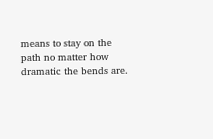means to stay on the path no matter how dramatic the bends are.